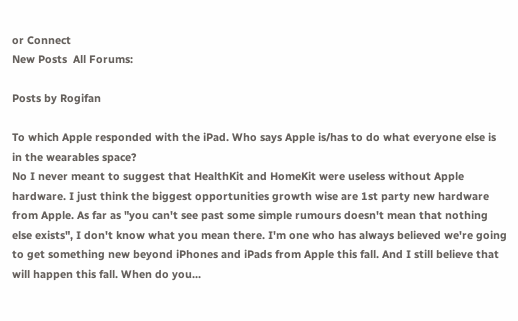or Connect
New Posts  All Forums:

Posts by Rogifan

To which Apple responded with the iPad. Who says Apple is/has to do what everyone else is in the wearables space?
No I never meant to suggest that HealthKit and HomeKit were useless without Apple hardware. I just think the biggest opportunities growth wise are 1st party new hardware from Apple. As far as "you can't see past some simple rumours doesn't mean that nothing else exists", I don't know what you mean there. I'm one who has always believed we're going to get something new beyond iPhones and iPads from Apple this fall. And I still believe that will happen this fall. When do you...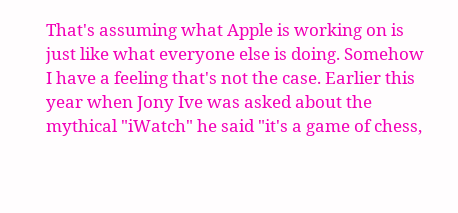That's assuming what Apple is working on is just like what everyone else is doing. Somehow I have a feeling that's not the case. Earlier this year when Jony Ive was asked about the mythical "iWatch" he said "it's a game of chess,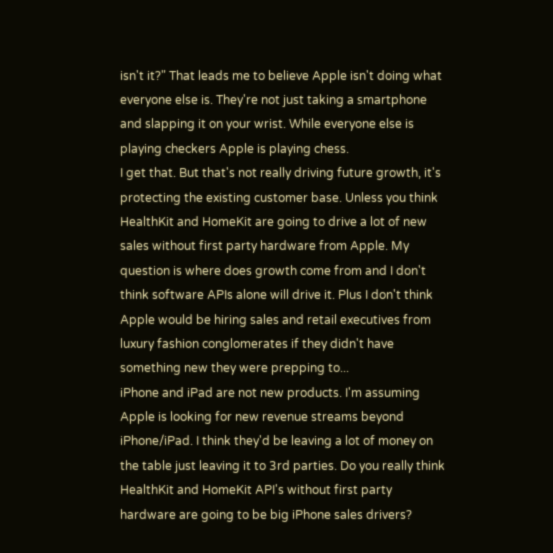isn't it?" That leads me to believe Apple isn't doing what everyone else is. They're not just taking a smartphone and slapping it on your wrist. While everyone else is playing checkers Apple is playing chess.
I get that. But that's not really driving future growth, it's protecting the existing customer base. Unless you think HealthKit and HomeKit are going to drive a lot of new sales without first party hardware from Apple. My question is where does growth come from and I don't think software APIs alone will drive it. Plus I don't think Apple would be hiring sales and retail executives from luxury fashion conglomerates if they didn't have something new they were prepping to...
iPhone and iPad are not new products. I'm assuming Apple is looking for new revenue streams beyond iPhone/iPad. I think they'd be leaving a lot of money on the table just leaving it to 3rd parties. Do you really think HealthKit and HomeKit API's without first party hardware are going to be big iPhone sales drivers?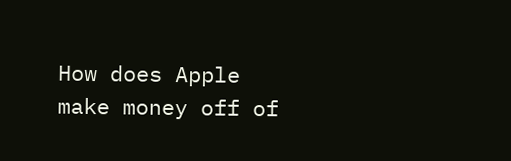How does Apple make money off of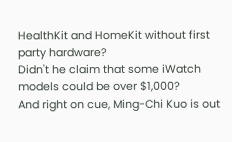HealthKit and HomeKit without first party hardware?
Didn't he claim that some iWatch models could be over $1,000?
And right on cue, Ming-Chi Kuo is out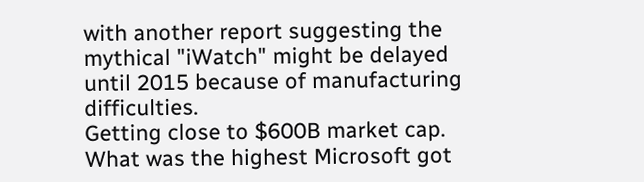with another report suggesting the mythical "iWatch" might be delayed until 2015 because of manufacturing difficulties.
Getting close to $600B market cap. What was the highest Microsoft got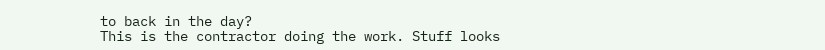to back in the day?
This is the contractor doing the work. Stuff looks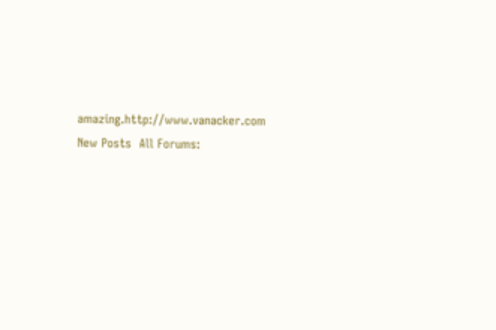amazing.http://www.vanacker.com
New Posts  All Forums: